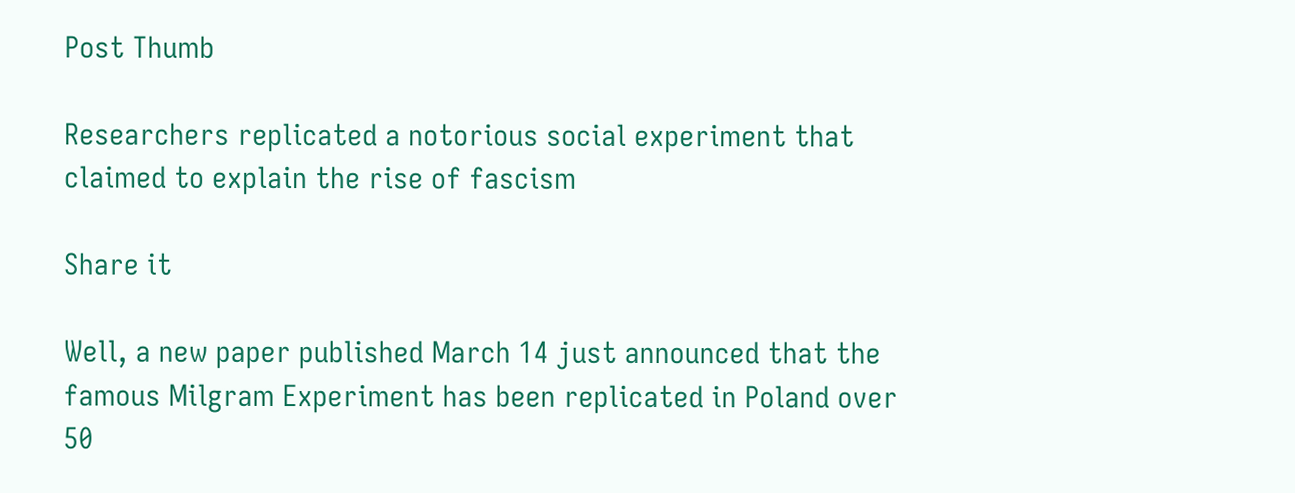Post Thumb

Researchers replicated a notorious social experiment that claimed to explain the rise of fascism

Share it

Well, a new paper published March 14 just announced that the famous Milgram Experiment has been replicated in Poland over 50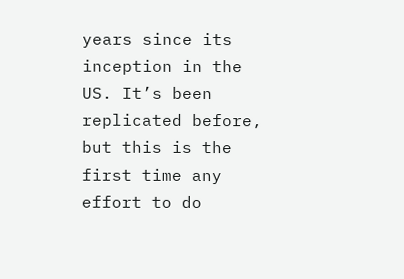years since its inception in the US. It’s been replicated before, but this is the first time any effort to do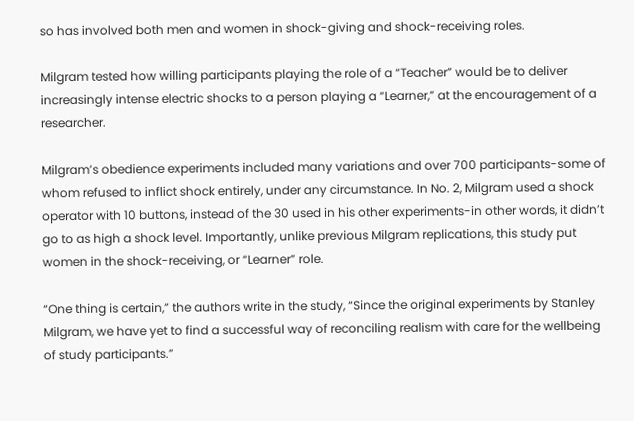so has involved both men and women in shock-giving and shock-receiving roles.

Milgram tested how willing participants playing the role of a “Teacher” would be to deliver increasingly intense electric shocks to a person playing a “Learner,” at the encouragement of a researcher.

Milgram’s obedience experiments included many variations and over 700 participants-some of whom refused to inflict shock entirely, under any circumstance. In No. 2, Milgram used a shock operator with 10 buttons, instead of the 30 used in his other experiments-in other words, it didn’t go to as high a shock level. Importantly, unlike previous Milgram replications, this study put women in the shock-receiving, or “Learner” role.

“One thing is certain,” the authors write in the study, “Since the original experiments by Stanley Milgram, we have yet to find a successful way of reconciling realism with care for the wellbeing of study participants.”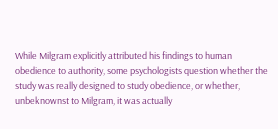While Milgram explicitly attributed his findings to human obedience to authority, some psychologists question whether the study was really designed to study obedience, or whether, unbeknownst to Milgram, it was actually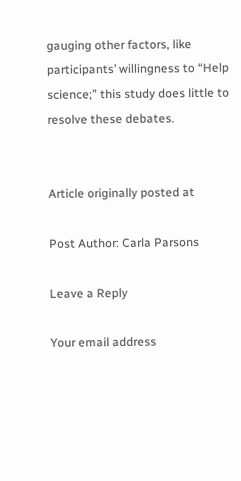gauging other factors, like participants’ willingness to “Help science;” this study does little to resolve these debates.


Article originally posted at

Post Author: Carla Parsons

Leave a Reply

Your email address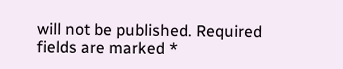will not be published. Required fields are marked *